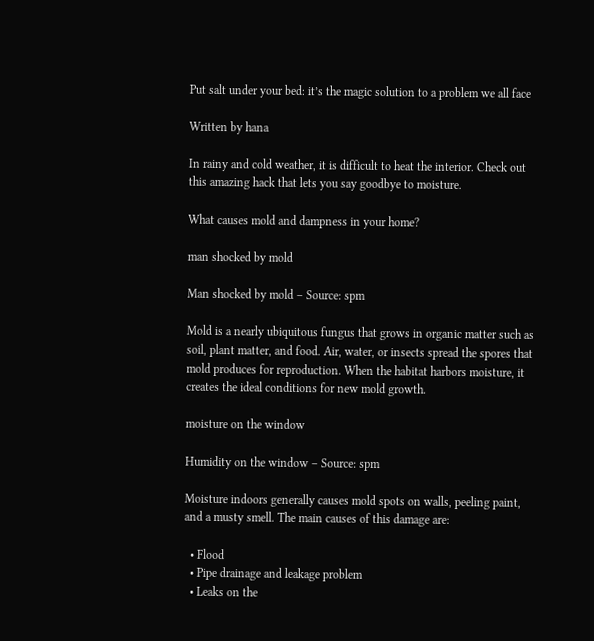Put salt under your bed: it’s the magic solution to a problem we all face

Written by hana

In rainy and cold weather, it is difficult to heat the interior. Check out this amazing hack that lets you say goodbye to moisture.

What causes mold and dampness in your home?

man shocked by mold

Man shocked by mold – Source: spm

Mold is a nearly ubiquitous fungus that grows in organic matter such as soil, plant matter, and food. Air, water, or insects spread the spores that mold produces for reproduction. When the habitat harbors moisture, it creates the ideal conditions for new mold growth.

moisture on the window

Humidity on the window – Source: spm

Moisture indoors generally causes mold spots on walls, peeling paint, and a musty smell. The main causes of this damage are:

  • Flood
  • Pipe drainage and leakage problem
  • Leaks on the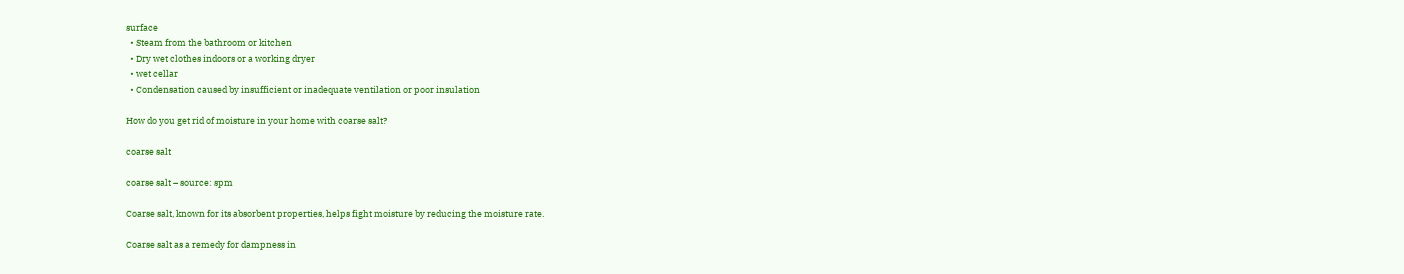surface
  • Steam from the bathroom or kitchen
  • Dry wet clothes indoors or a working dryer
  • wet cellar
  • Condensation caused by insufficient or inadequate ventilation or poor insulation

How do you get rid of moisture in your home with coarse salt?

coarse salt

coarse salt – source: spm

Coarse salt, known for its absorbent properties, helps fight moisture by reducing the moisture rate.

Coarse salt as a remedy for dampness in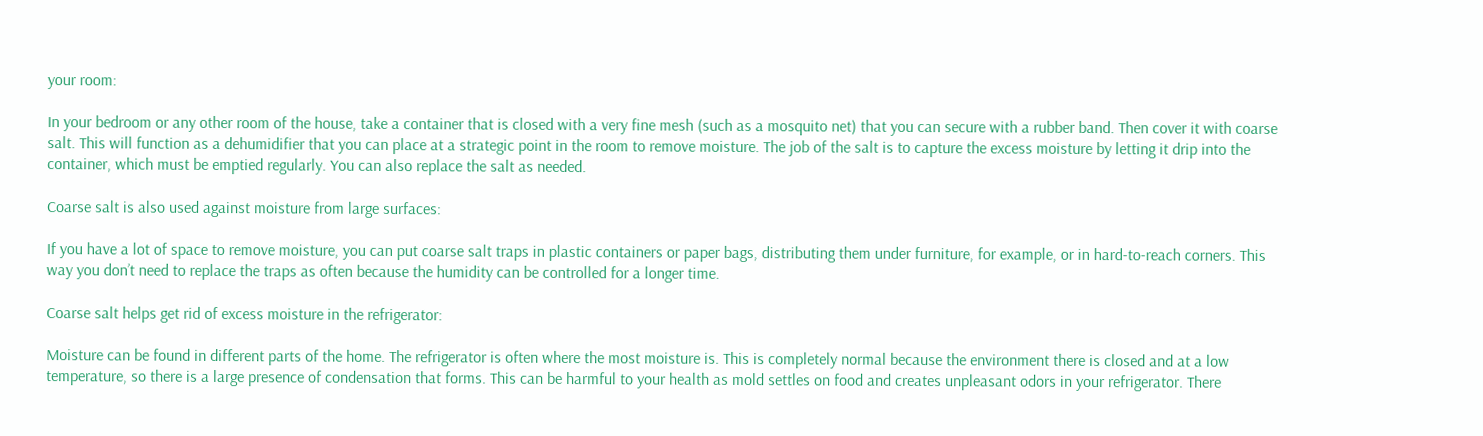your room:

In your bedroom or any other room of the house, take a container that is closed with a very fine mesh (such as a mosquito net) that you can secure with a rubber band. Then cover it with coarse salt. This will function as a dehumidifier that you can place at a strategic point in the room to remove moisture. The job of the salt is to capture the excess moisture by letting it drip into the container, which must be emptied regularly. You can also replace the salt as needed.

Coarse salt is also used against moisture from large surfaces:

If you have a lot of space to remove moisture, you can put coarse salt traps in plastic containers or paper bags, distributing them under furniture, for example, or in hard-to-reach corners. This way you don’t need to replace the traps as often because the humidity can be controlled for a longer time.

Coarse salt helps get rid of excess moisture in the refrigerator:

Moisture can be found in different parts of the home. The refrigerator is often where the most moisture is. This is completely normal because the environment there is closed and at a low temperature, so there is a large presence of condensation that forms. This can be harmful to your health as mold settles on food and creates unpleasant odors in your refrigerator. There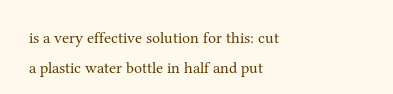is a very effective solution for this: cut a plastic water bottle in half and put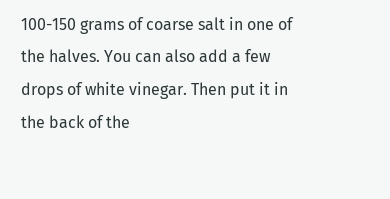100-150 grams of coarse salt in one of the halves. You can also add a few drops of white vinegar. Then put it in the back of the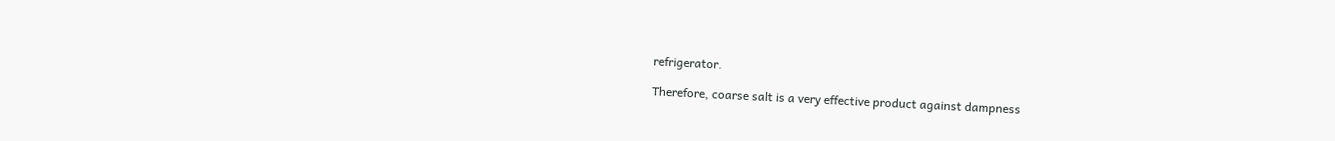refrigerator.

Therefore, coarse salt is a very effective product against dampness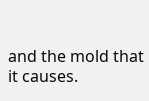and the mold that it causes.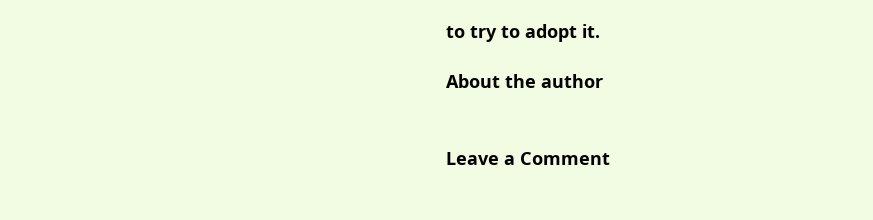to try to adopt it.

About the author


Leave a Comment